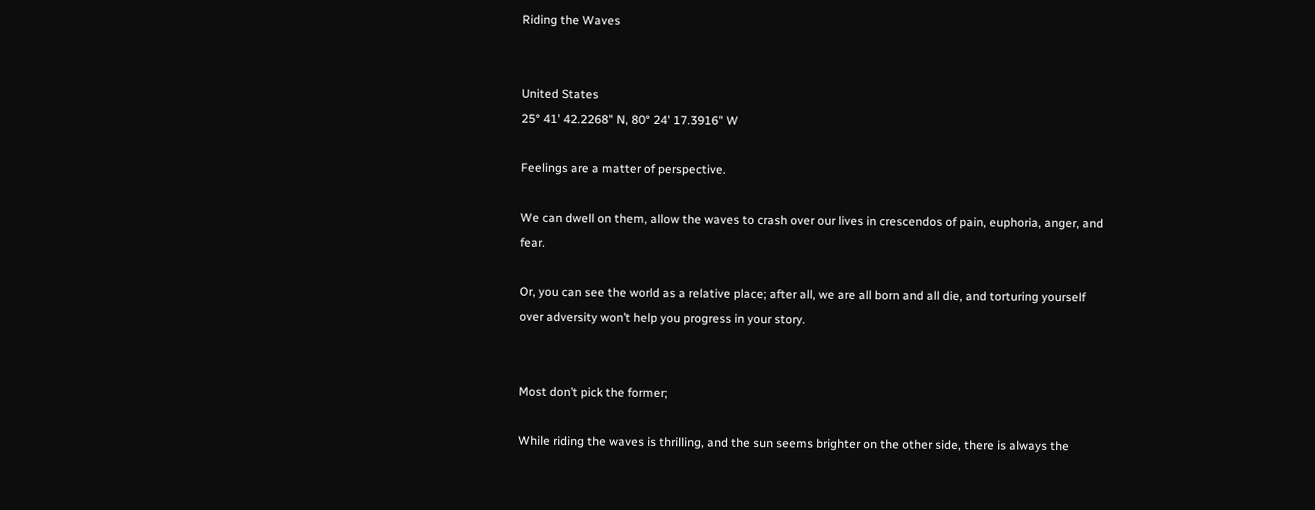Riding the Waves


United States
25° 41' 42.2268" N, 80° 24' 17.3916" W

Feelings are a matter of perspective.

We can dwell on them, allow the waves to crash over our lives in crescendos of pain, euphoria, anger, and fear.

Or, you can see the world as a relative place; after all, we are all born and all die, and torturing yourself over adversity won’t help you progress in your story.


Most don’t pick the former;

While riding the waves is thrilling, and the sun seems brighter on the other side, there is always the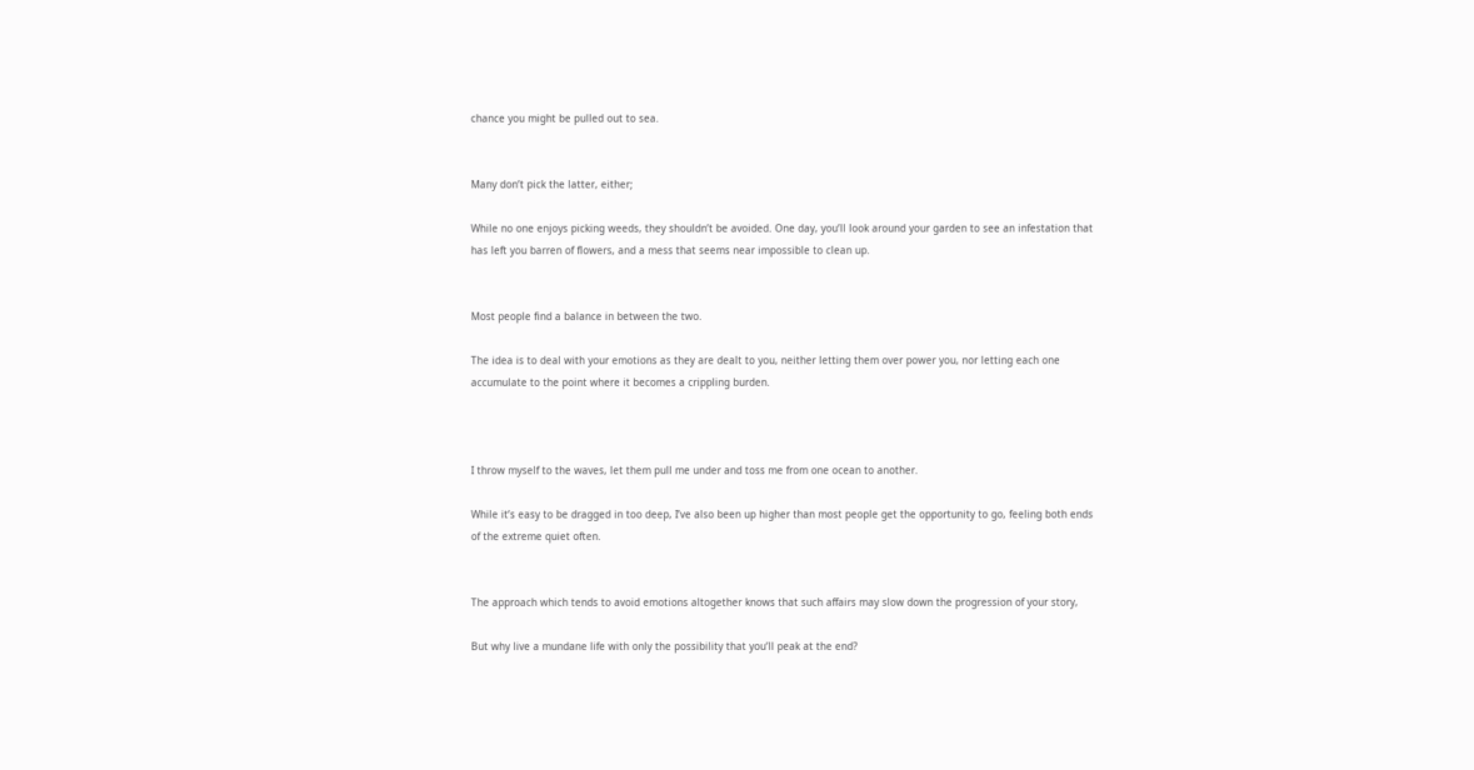chance you might be pulled out to sea.


Many don’t pick the latter, either;

While no one enjoys picking weeds, they shouldn’t be avoided. One day, you’ll look around your garden to see an infestation that has left you barren of flowers, and a mess that seems near impossible to clean up.


Most people find a balance in between the two.

The idea is to deal with your emotions as they are dealt to you, neither letting them over power you, nor letting each one accumulate to the point where it becomes a crippling burden.



I throw myself to the waves, let them pull me under and toss me from one ocean to another.

While it’s easy to be dragged in too deep, I’ve also been up higher than most people get the opportunity to go, feeling both ends of the extreme quiet often.


The approach which tends to avoid emotions altogether knows that such affairs may slow down the progression of your story,

But why live a mundane life with only the possibility that you’ll peak at the end?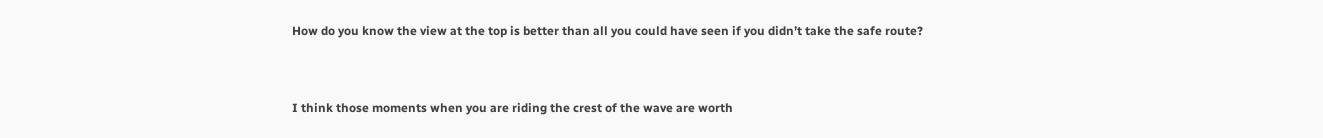How do you know the view at the top is better than all you could have seen if you didn’t take the safe route?


I think those moments when you are riding the crest of the wave are worth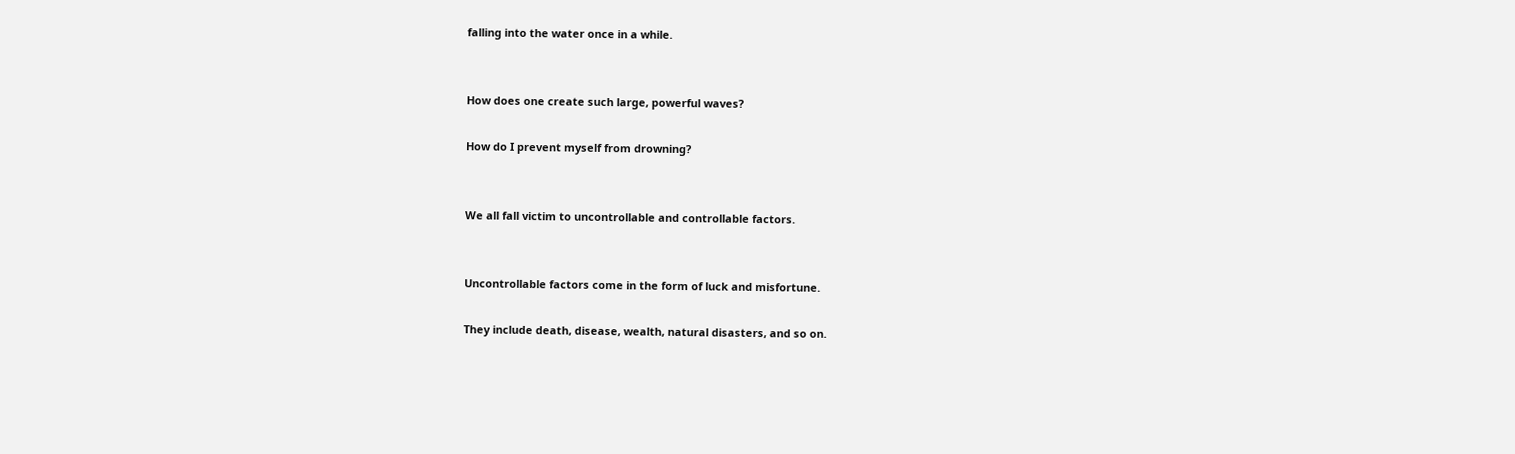falling into the water once in a while.


How does one create such large, powerful waves?

How do I prevent myself from drowning?


We all fall victim to uncontrollable and controllable factors.


Uncontrollable factors come in the form of luck and misfortune.

They include death, disease, wealth, natural disasters, and so on.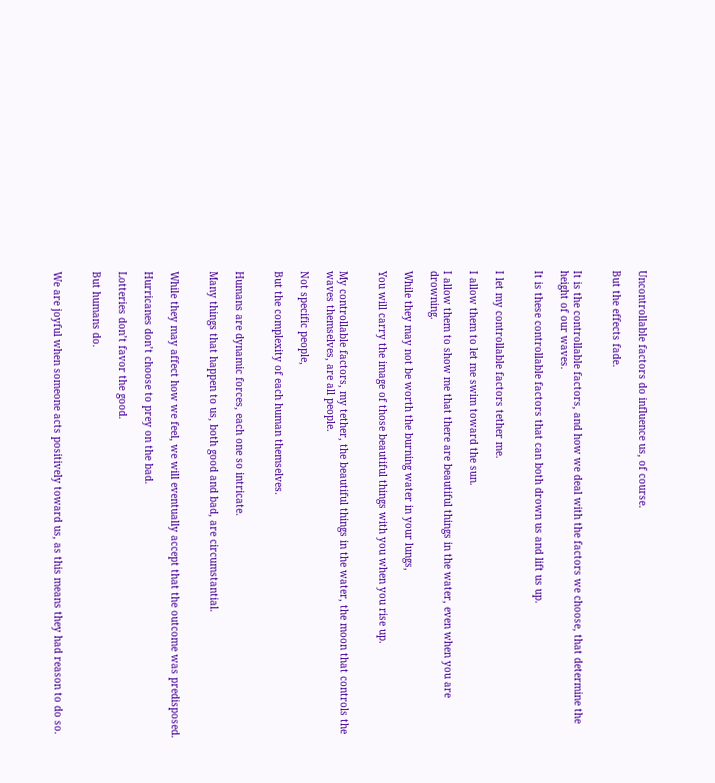Uncontrollable factors do influence us, of course.

But the effects fade.


It is the controllable factors, and how we deal with the factors we choose, that determine the height of our waves.

It is these controllable factors that can both drown us and lift us up.


I let my controllable factors tether me.

I allow them to let me swim toward the sun.

I allow them to show me that there are beautiful things in the water, even when you are drowning.

While they may not be worth the burning water in your lungs,

You will carry the image of those beautiful things with you when you rise up.


My controllable factors, my tether, the beautiful things in the water, the moon that controls the waves themselves, are all people.

Not specific people,

But the complexity of each human themselves.


Humans are dynamic forces, each one so intricate.

Many things that happen to us, both good and bad, are circumstantial.


While they may affect how we feel, we will eventually accept that the outcome was predisposed.

Hurricanes don’t choose to prey on the bad.

Lotteries don’t favor the good.

But humans do.


We are joyful when someone acts positively toward us, as this means they had reason to do so.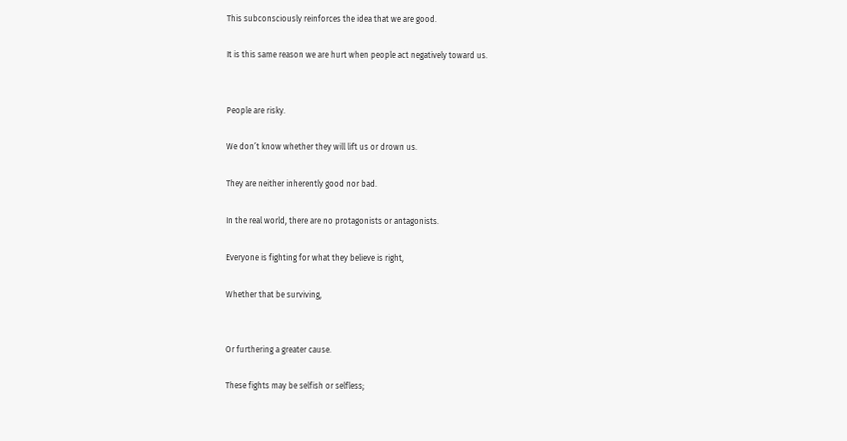This subconsciously reinforces the idea that we are good.

It is this same reason we are hurt when people act negatively toward us.


People are risky.

We don’t know whether they will lift us or drown us.

They are neither inherently good nor bad.

In the real world, there are no protagonists or antagonists.

Everyone is fighting for what they believe is right,

Whether that be surviving,


Or furthering a greater cause.

These fights may be selfish or selfless;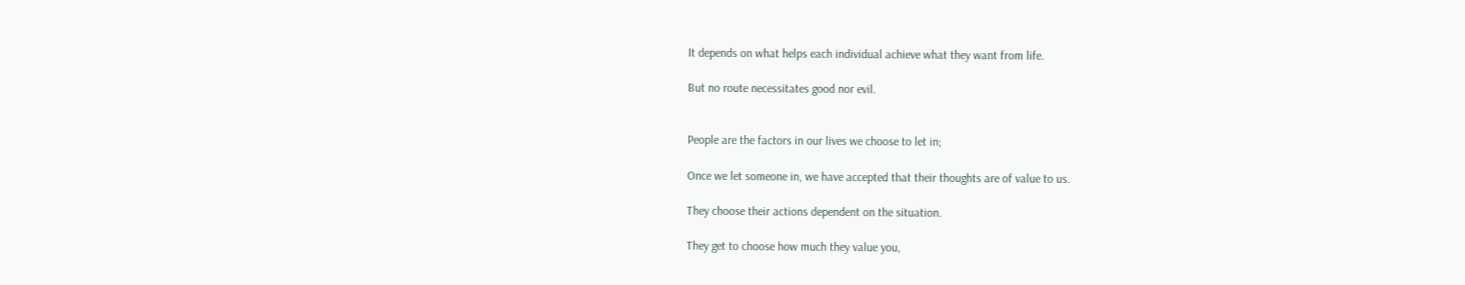It depends on what helps each individual achieve what they want from life.

But no route necessitates good nor evil.


People are the factors in our lives we choose to let in;

Once we let someone in, we have accepted that their thoughts are of value to us.

They choose their actions dependent on the situation.

They get to choose how much they value you,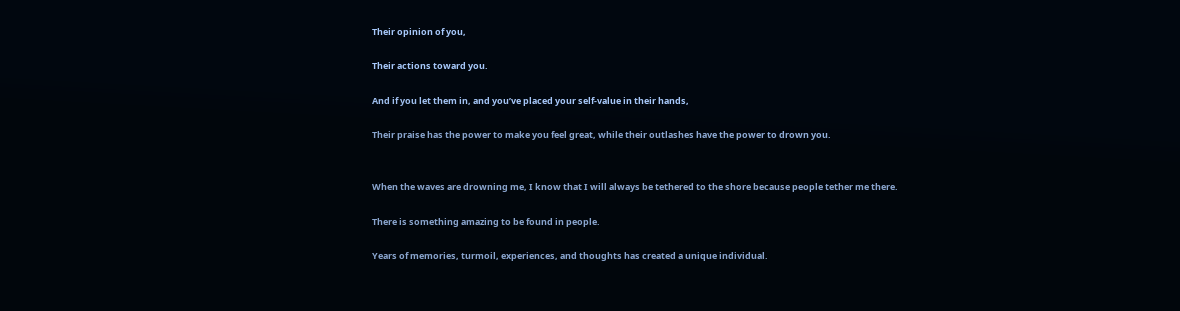Their opinion of you,

Their actions toward you.

And if you let them in, and you’ve placed your self-value in their hands,

Their praise has the power to make you feel great, while their outlashes have the power to drown you.


When the waves are drowning me, I know that I will always be tethered to the shore because people tether me there.

There is something amazing to be found in people.

Years of memories, turmoil, experiences, and thoughts has created a unique individual.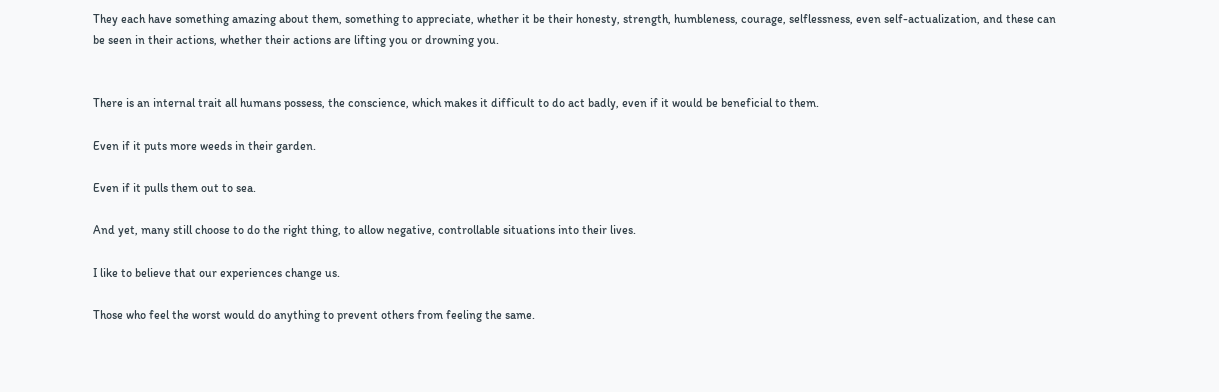They each have something amazing about them, something to appreciate, whether it be their honesty, strength, humbleness, courage, selflessness, even self-actualization, and these can be seen in their actions, whether their actions are lifting you or drowning you.


There is an internal trait all humans possess, the conscience, which makes it difficult to do act badly, even if it would be beneficial to them.

Even if it puts more weeds in their garden.

Even if it pulls them out to sea.

And yet, many still choose to do the right thing, to allow negative, controllable situations into their lives.

I like to believe that our experiences change us.

Those who feel the worst would do anything to prevent others from feeling the same.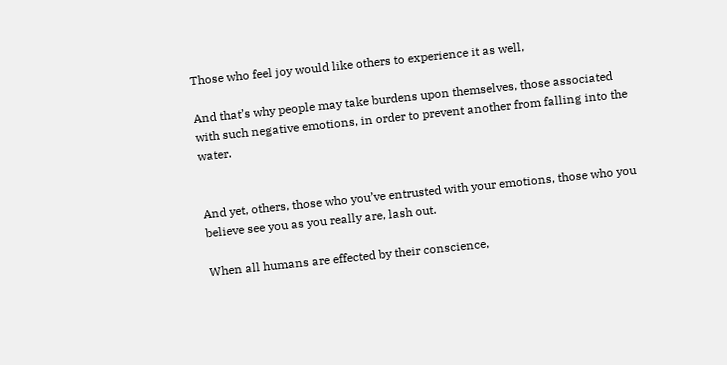Those who feel joy would like others to experience it as well,

And that’s why people may take burdens upon themselves, those associated with such negative emotions, in order to prevent another from falling into the water.


And yet, others, those who you’ve entrusted with your emotions, those who you believe see you as you really are, lash out.

When all humans are effected by their conscience,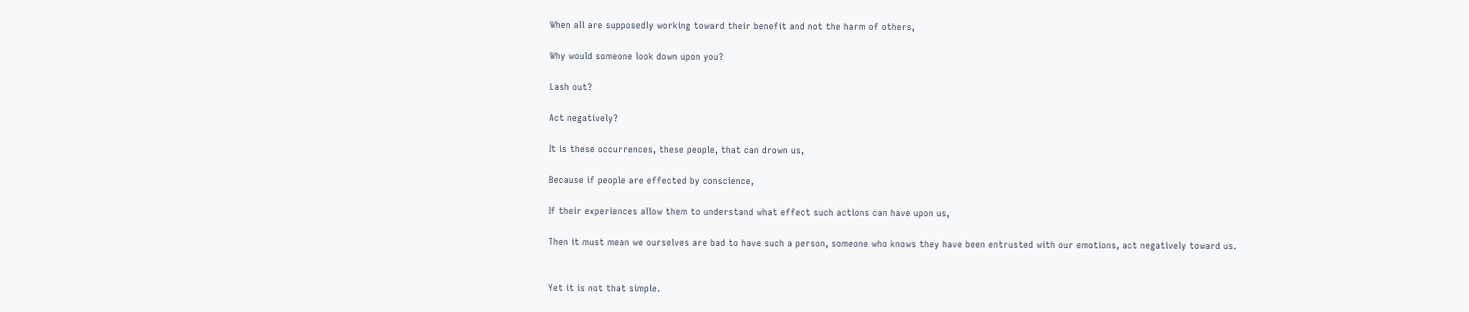When all are supposedly working toward their benefit and not the harm of others,

Why would someone look down upon you?

Lash out?

Act negatively?

It is these occurrences, these people, that can drown us,

Because if people are effected by conscience,

If their experiences allow them to understand what effect such actions can have upon us,

Then it must mean we ourselves are bad to have such a person, someone who knows they have been entrusted with our emotions, act negatively toward us.


Yet it is not that simple.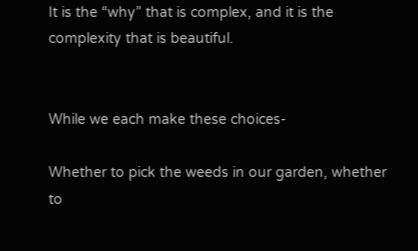It is the “why” that is complex, and it is the complexity that is beautiful.


While we each make these choices-

Whether to pick the weeds in our garden, whether to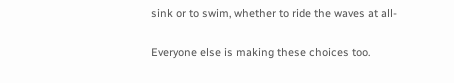sink or to swim, whether to ride the waves at all-

Everyone else is making these choices too.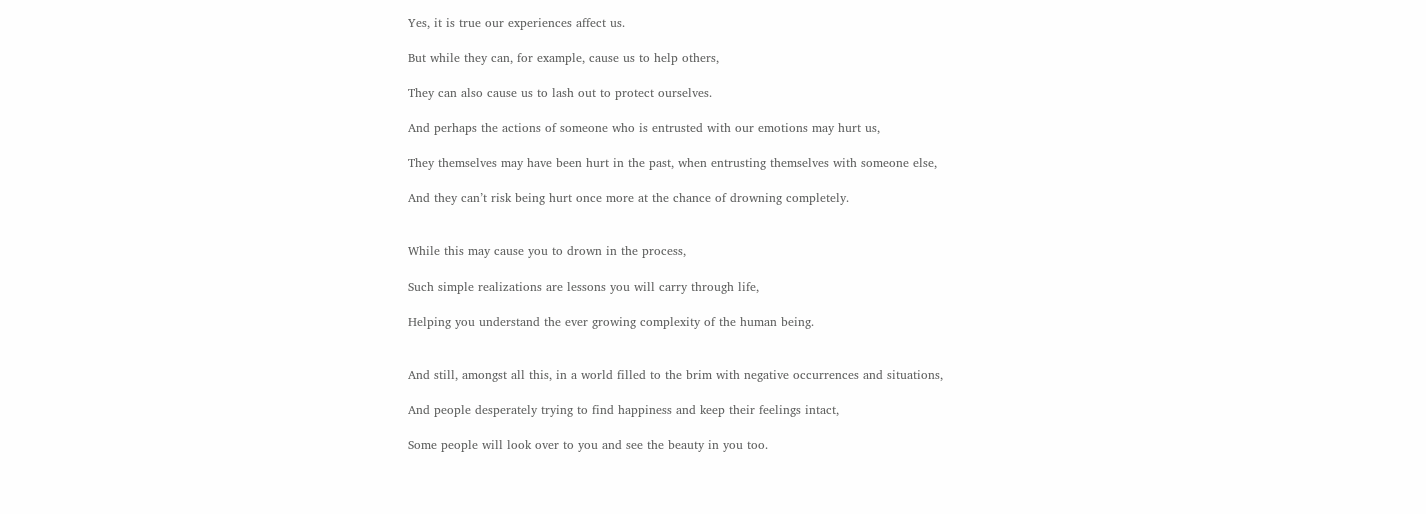Yes, it is true our experiences affect us.

But while they can, for example, cause us to help others,

They can also cause us to lash out to protect ourselves.

And perhaps the actions of someone who is entrusted with our emotions may hurt us,

They themselves may have been hurt in the past, when entrusting themselves with someone else,

And they can’t risk being hurt once more at the chance of drowning completely.


While this may cause you to drown in the process,

Such simple realizations are lessons you will carry through life,

Helping you understand the ever growing complexity of the human being.


And still, amongst all this, in a world filled to the brim with negative occurrences and situations,

And people desperately trying to find happiness and keep their feelings intact,

Some people will look over to you and see the beauty in you too.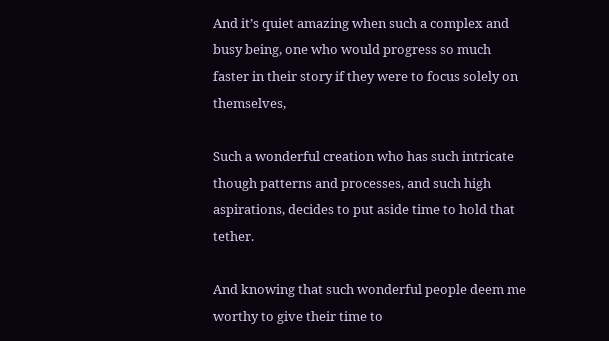And it’s quiet amazing when such a complex and busy being, one who would progress so much faster in their story if they were to focus solely on themselves,

Such a wonderful creation who has such intricate though patterns and processes, and such high aspirations, decides to put aside time to hold that tether.

And knowing that such wonderful people deem me worthy to give their time to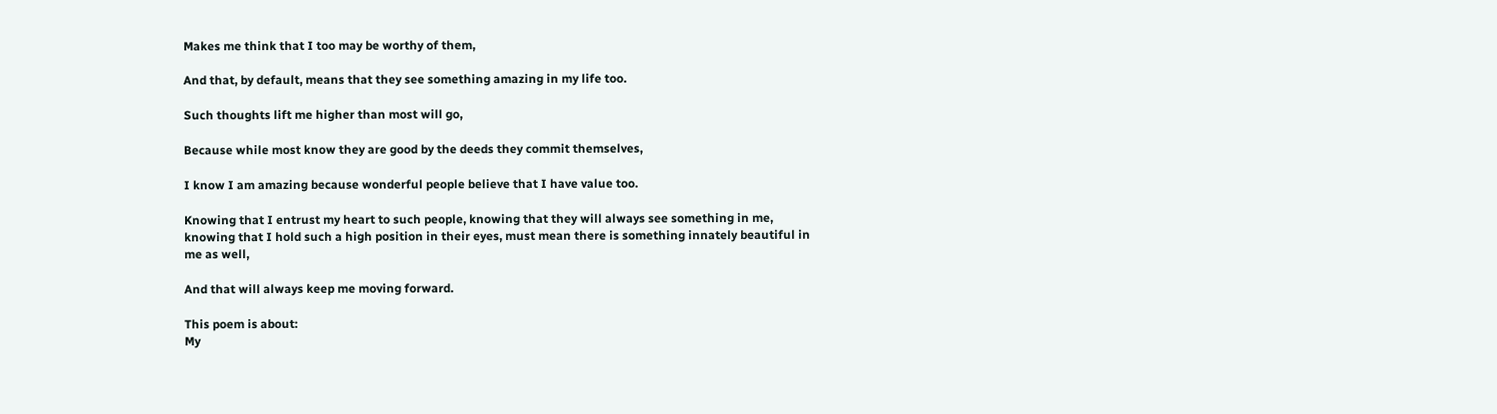Makes me think that I too may be worthy of them,

And that, by default, means that they see something amazing in my life too.

Such thoughts lift me higher than most will go,

Because while most know they are good by the deeds they commit themselves,

I know I am amazing because wonderful people believe that I have value too.

Knowing that I entrust my heart to such people, knowing that they will always see something in me, knowing that I hold such a high position in their eyes, must mean there is something innately beautiful in me as well,

And that will always keep me moving forward.

This poem is about:
My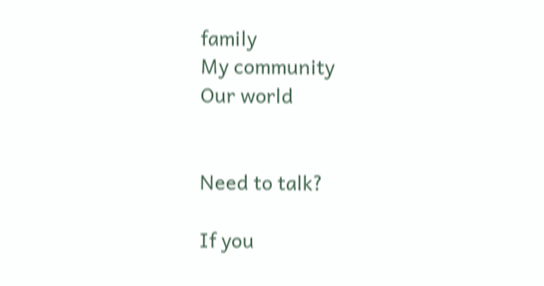family
My community
Our world


Need to talk?

If you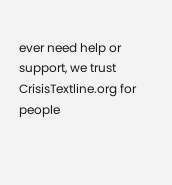ever need help or support, we trust CrisisTextline.org for people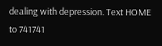dealing with depression. Text HOME to 741741